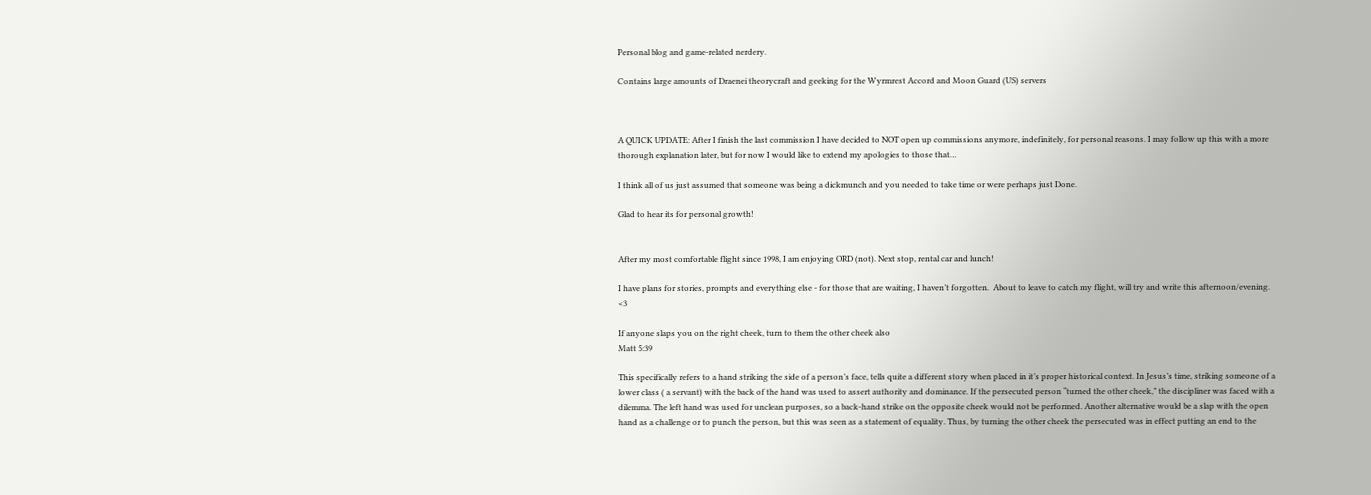Personal blog and game-related nerdery.

Contains large amounts of Draenei theorycraft and geeking for the Wyrmrest Accord and Moon Guard (US) servers



A QUICK UPDATE: After I finish the last commission I have decided to NOT open up commissions anymore, indefinitely, for personal reasons. I may follow up this with a more thorough explanation later, but for now I would like to extend my apologies to those that…

I think all of us just assumed that someone was being a dickmunch and you needed to take time or were perhaps just Done.

Glad to hear its for personal growth!


After my most comfortable flight since 1998, I am enjoying ORD (not). Next stop, rental car and lunch!

I have plans for stories, prompts and everything else - for those that are waiting, I haven’t forgotten.  About to leave to catch my flight, will try and write this afternoon/evening. <3

If anyone slaps you on the right cheek, turn to them the other cheek also
Matt 5:39

This specifically refers to a hand striking the side of a person’s face, tells quite a different story when placed in it’s proper historical context. In Jesus’s time, striking someone of a lower class ( a servant) with the back of the hand was used to assert authority and dominance. If the persecuted person “turned the other cheek,” the discipliner was faced with a dilemma. The left hand was used for unclean purposes, so a back-hand strike on the opposite cheek would not be performed. Another alternative would be a slap with the open hand as a challenge or to punch the person, but this was seen as a statement of equality. Thus, by turning the other cheek the persecuted was in effect putting an end to the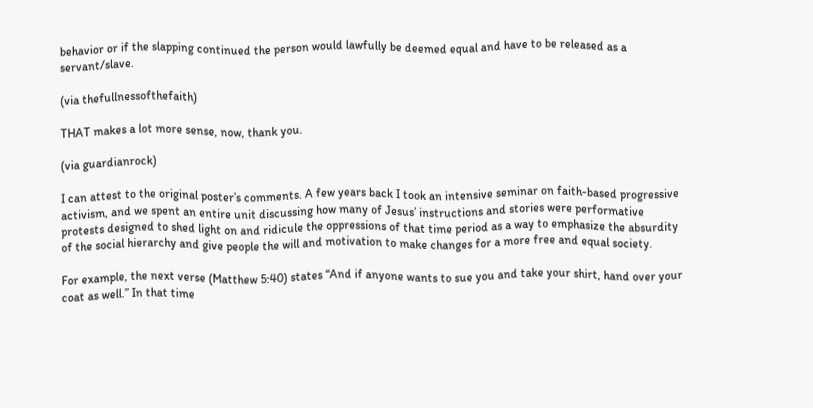behavior or if the slapping continued the person would lawfully be deemed equal and have to be released as a servant/slave.

(via thefullnessofthefaith)

THAT makes a lot more sense, now, thank you.

(via guardianrock)

I can attest to the original poster’s comments. A few years back I took an intensive seminar on faith-based progressive activism, and we spent an entire unit discussing how many of Jesus’ instructions and stories were performative protests designed to shed light on and ridicule the oppressions of that time period as a way to emphasize the absurdity of the social hierarchy and give people the will and motivation to make changes for a more free and equal society.

For example, the next verse (Matthew 5:40) states “And if anyone wants to sue you and take your shirt, hand over your coat as well.” In that time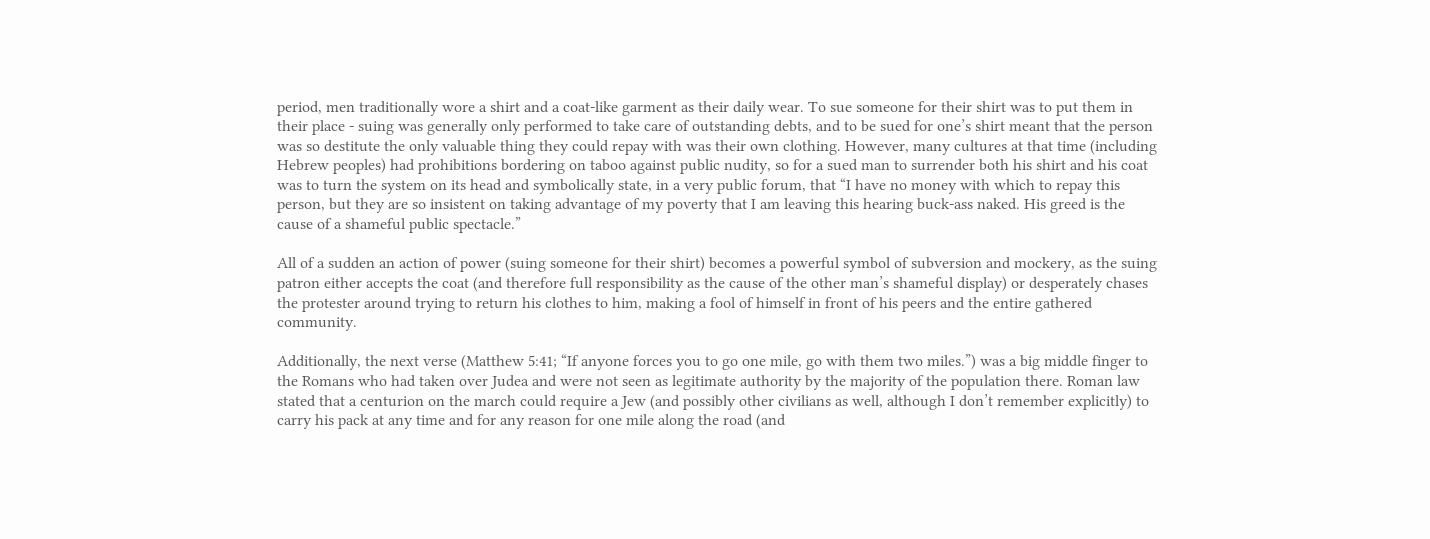period, men traditionally wore a shirt and a coat-like garment as their daily wear. To sue someone for their shirt was to put them in their place - suing was generally only performed to take care of outstanding debts, and to be sued for one’s shirt meant that the person was so destitute the only valuable thing they could repay with was their own clothing. However, many cultures at that time (including Hebrew peoples) had prohibitions bordering on taboo against public nudity, so for a sued man to surrender both his shirt and his coat was to turn the system on its head and symbolically state, in a very public forum, that “I have no money with which to repay this person, but they are so insistent on taking advantage of my poverty that I am leaving this hearing buck-ass naked. His greed is the cause of a shameful public spectacle.”

All of a sudden an action of power (suing someone for their shirt) becomes a powerful symbol of subversion and mockery, as the suing patron either accepts the coat (and therefore full responsibility as the cause of the other man’s shameful display) or desperately chases the protester around trying to return his clothes to him, making a fool of himself in front of his peers and the entire gathered community.

Additionally, the next verse (Matthew 5:41; “If anyone forces you to go one mile, go with them two miles.”) was a big middle finger to the Romans who had taken over Judea and were not seen as legitimate authority by the majority of the population there. Roman law stated that a centurion on the march could require a Jew (and possibly other civilians as well, although I don’t remember explicitly) to carry his pack at any time and for any reason for one mile along the road (and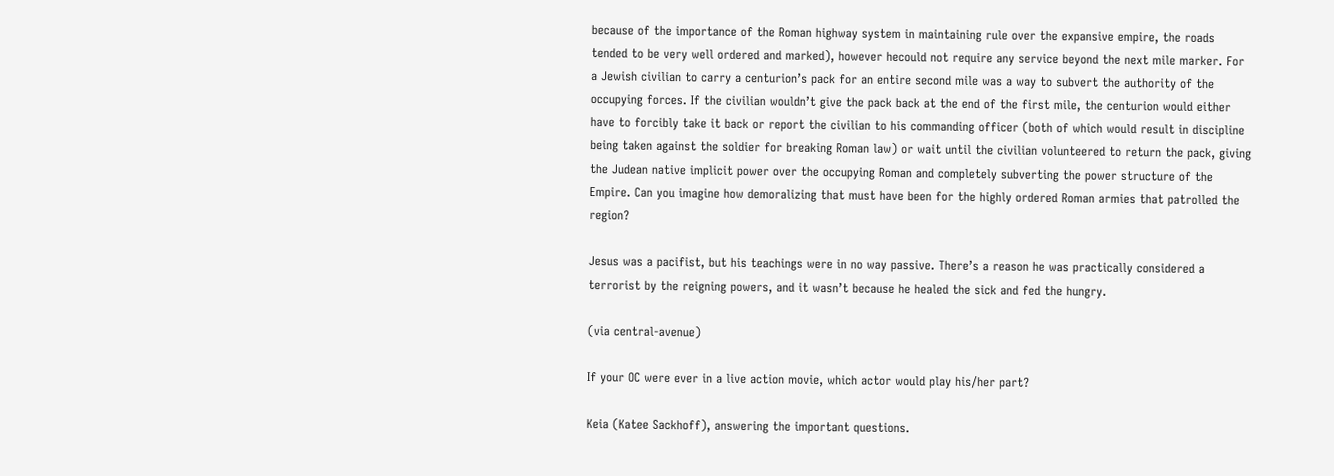because of the importance of the Roman highway system in maintaining rule over the expansive empire, the roads tended to be very well ordered and marked), however hecould not require any service beyond the next mile marker. For a Jewish civilian to carry a centurion’s pack for an entire second mile was a way to subvert the authority of the occupying forces. If the civilian wouldn’t give the pack back at the end of the first mile, the centurion would either have to forcibly take it back or report the civilian to his commanding officer (both of which would result in discipline being taken against the soldier for breaking Roman law) or wait until the civilian volunteered to return the pack, giving the Judean native implicit power over the occupying Roman and completely subverting the power structure of the Empire. Can you imagine how demoralizing that must have been for the highly ordered Roman armies that patrolled the region?

Jesus was a pacifist, but his teachings were in no way passive. There’s a reason he was practically considered a terrorist by the reigning powers, and it wasn’t because he healed the sick and fed the hungry.

(via central-avenue)

If your OC were ever in a live action movie, which actor would play his/her part?

Keia (Katee Sackhoff), answering the important questions.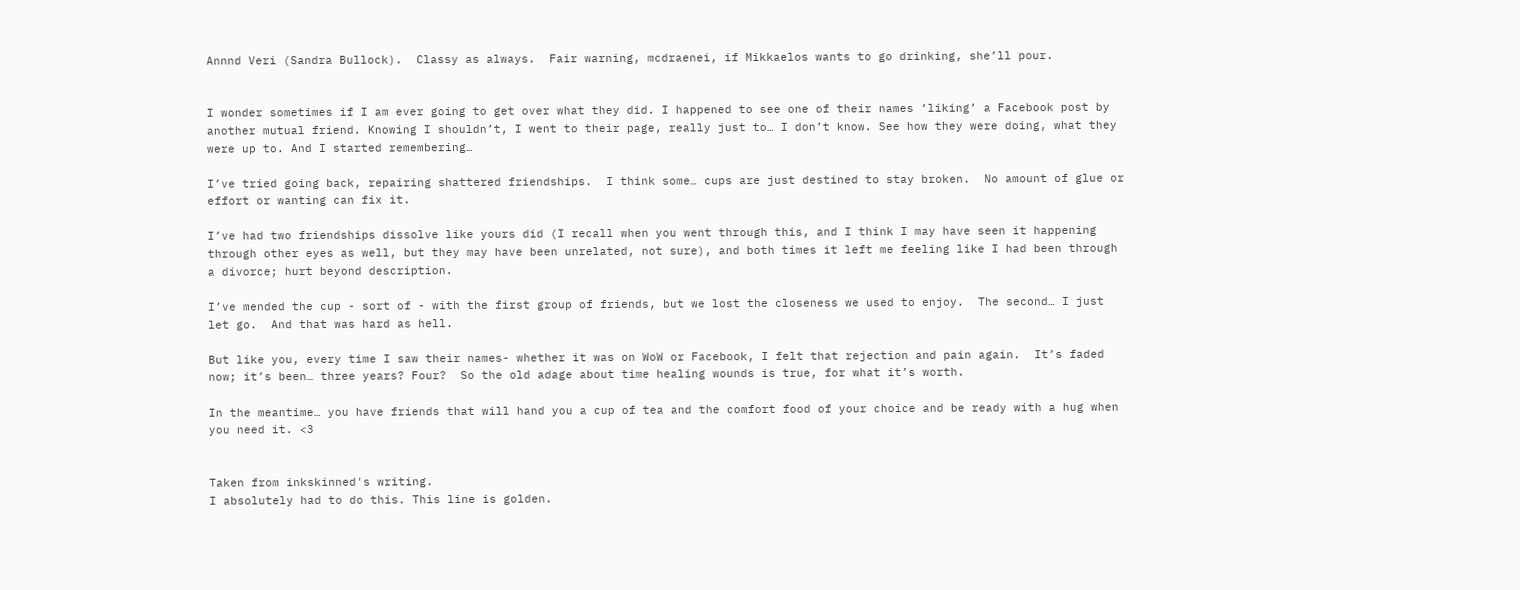Annnd Veri (Sandra Bullock).  Classy as always.  Fair warning, mcdraenei, if Mikkaelos wants to go drinking, she’ll pour.


I wonder sometimes if I am ever going to get over what they did. I happened to see one of their names ‘liking’ a Facebook post by another mutual friend. Knowing I shouldn’t, I went to their page, really just to… I don’t know. See how they were doing, what they were up to. And I started remembering…

I’ve tried going back, repairing shattered friendships.  I think some… cups are just destined to stay broken.  No amount of glue or effort or wanting can fix it.

I’ve had two friendships dissolve like yours did (I recall when you went through this, and I think I may have seen it happening through other eyes as well, but they may have been unrelated, not sure), and both times it left me feeling like I had been through a divorce; hurt beyond description.

I’ve mended the cup - sort of - with the first group of friends, but we lost the closeness we used to enjoy.  The second… I just let go.  And that was hard as hell.

But like you, every time I saw their names- whether it was on WoW or Facebook, I felt that rejection and pain again.  It’s faded now; it’s been… three years? Four?  So the old adage about time healing wounds is true, for what it’s worth.

In the meantime… you have friends that will hand you a cup of tea and the comfort food of your choice and be ready with a hug when you need it. <3


Taken from inkskinned's writing.
I absolutely had to do this. This line is golden.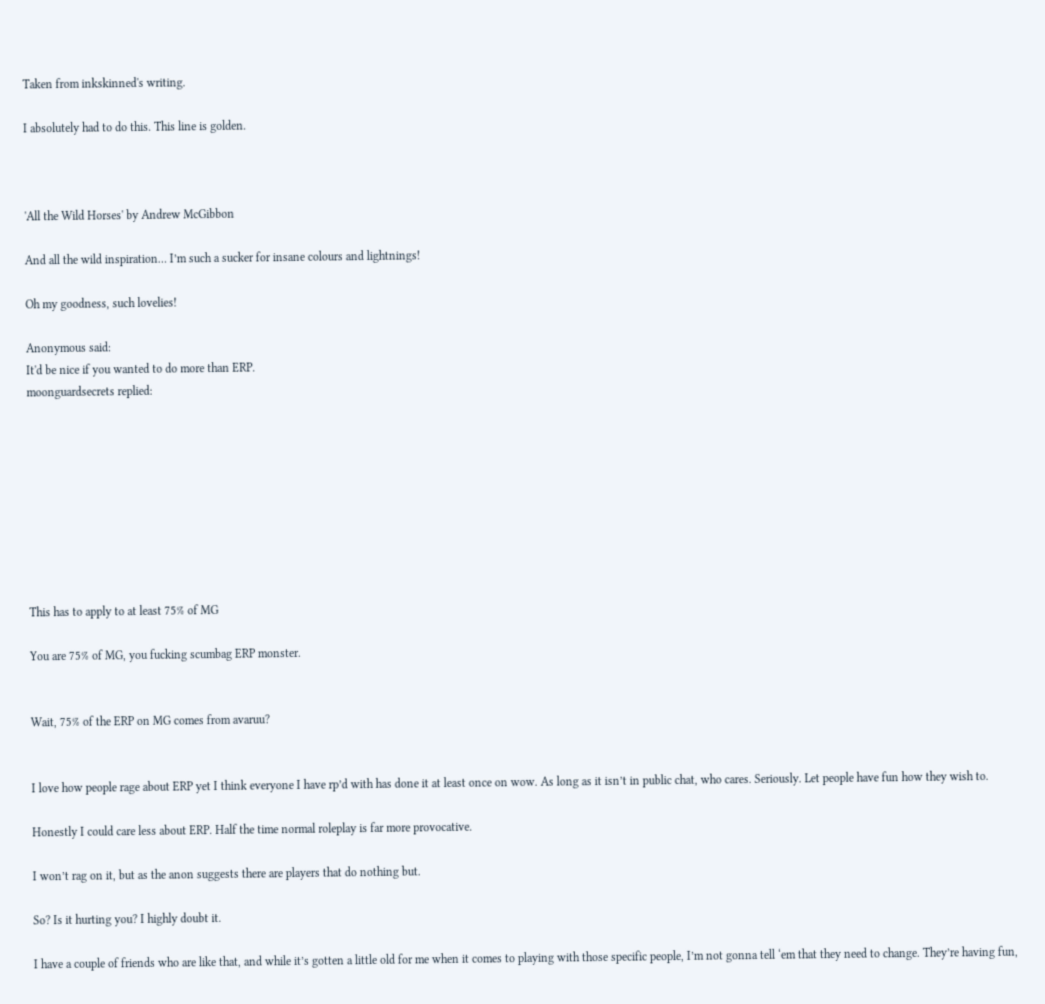Taken from inkskinned's writing.

I absolutely had to do this. This line is golden.



'All the Wild Horses' by Andrew McGibbon

And all the wild inspiration… I’m such a sucker for insane colours and lightnings!

Oh my goodness, such lovelies!

Anonymous said:
It'd be nice if you wanted to do more than ERP.
moonguardsecrets replied:









This has to apply to at least 75% of MG

You are 75% of MG, you fucking scumbag ERP monster.


Wait, 75% of the ERP on MG comes from avaruu?


I love how people rage about ERP yet I think everyone I have rp’d with has done it at least once on wow. As long as it isn’t in public chat, who cares. Seriously. Let people have fun how they wish to.

Honestly I could care less about ERP. Half the time normal roleplay is far more provocative.

I won’t rag on it, but as the anon suggests there are players that do nothing but.

So? Is it hurting you? I highly doubt it.

I have a couple of friends who are like that, and while it’s gotten a little old for me when it comes to playing with those specific people, I’m not gonna tell ‘em that they need to change. They’re having fun,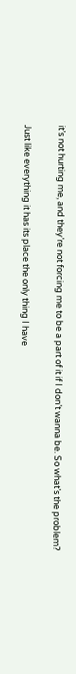it’s not hurting me, and they’re not forcing me to be a part of it if I don’t wanna be. So what’s the problem?

Just like everything it has its place the only thing I have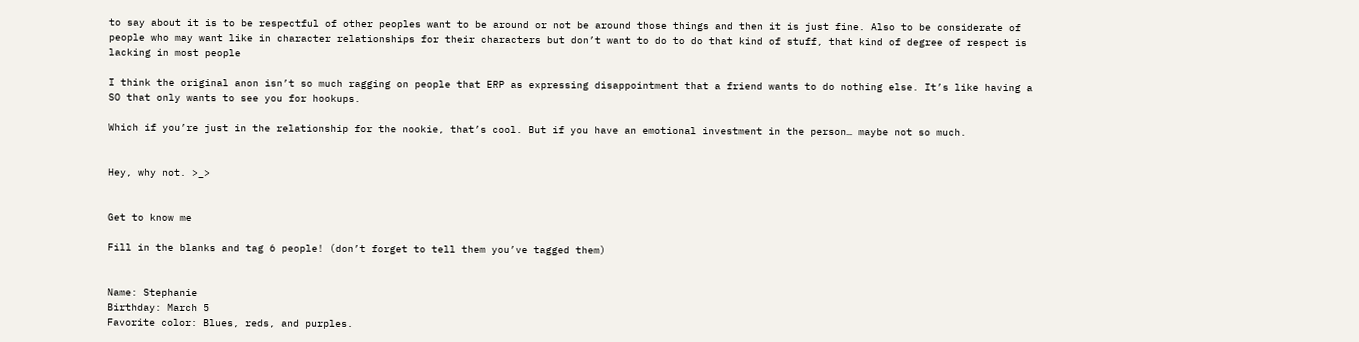to say about it is to be respectful of other peoples want to be around or not be around those things and then it is just fine. Also to be considerate of people who may want like in character relationships for their characters but don’t want to do to do that kind of stuff, that kind of degree of respect is lacking in most people

I think the original anon isn’t so much ragging on people that ERP as expressing disappointment that a friend wants to do nothing else. It’s like having a SO that only wants to see you for hookups.

Which if you’re just in the relationship for the nookie, that’s cool. But if you have an emotional investment in the person… maybe not so much.


Hey, why not. >_>


Get to know me

Fill in the blanks and tag 6 people! (don’t forget to tell them you’ve tagged them)


Name: Stephanie
Birthday: March 5
Favorite color: Blues, reds, and purples.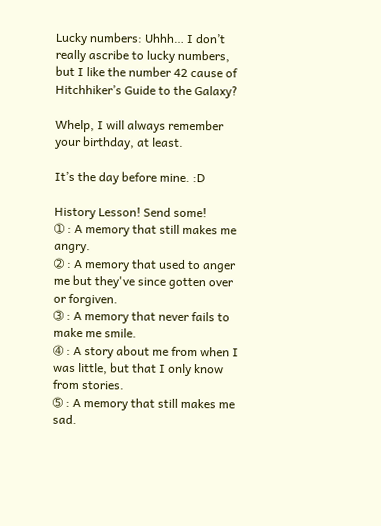Lucky numbers: Uhhh… I don’t really ascribe to lucky numbers, but I like the number 42 cause of Hitchhiker’s Guide to the Galaxy?

Whelp, I will always remember your birthday, at least.

It’s the day before mine. :D

History Lesson! Send some!
➀ : A memory that still makes me angry.
➁ : A memory that used to anger me but they've since gotten over or forgiven.
➂ : A memory that never fails to make me smile.
➃ : A story about me from when I was little, but that I only know from stories.
➄ : A memory that still makes me sad.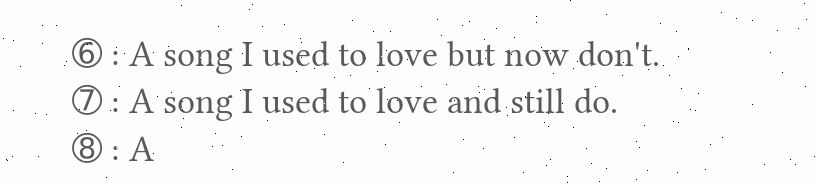➅ : A song I used to love but now don't.
➆ : A song I used to love and still do.
➇ : A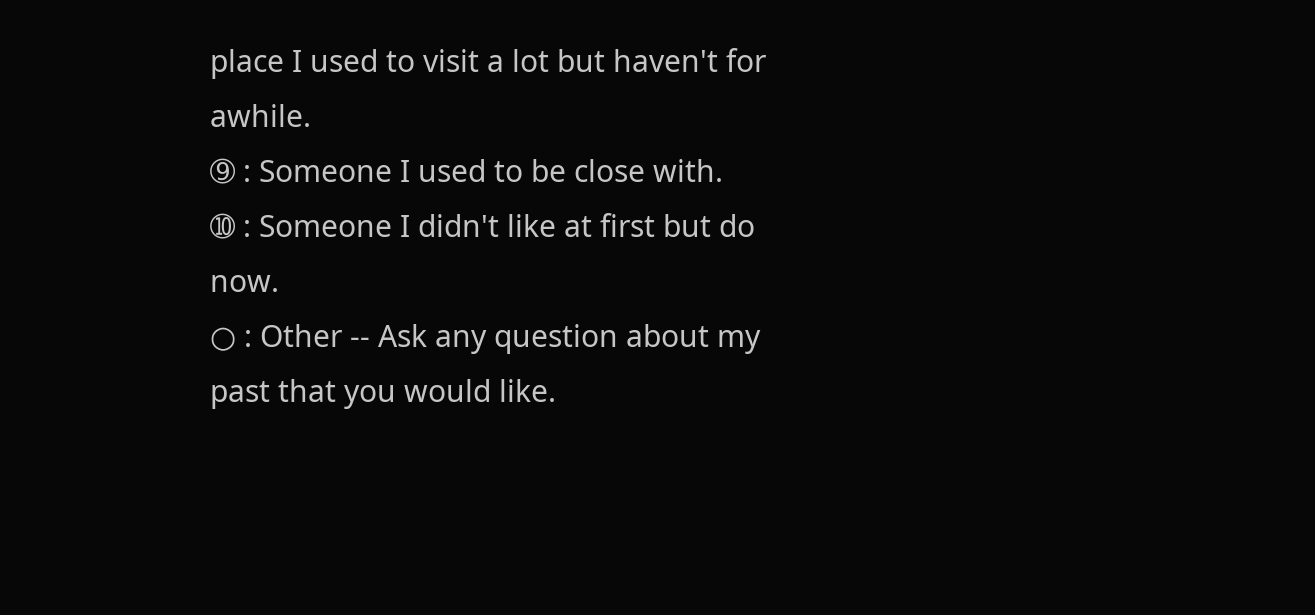place I used to visit a lot but haven't for awhile.
➈ : Someone I used to be close with.
➉ : Someone I didn't like at first but do now.
○ : Other -- Ask any question about my past that you would like.